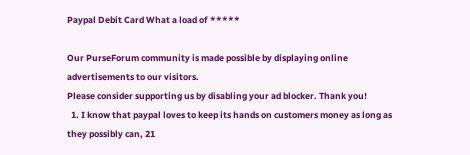Paypal Debit Card What a load of *****

Our PurseForum community is made possible by displaying online advertisements to our visitors.
Please consider supporting us by disabling your ad blocker. Thank you!
  1. I know that paypal loves to keep its hands on customers money as long as they possibly can, 21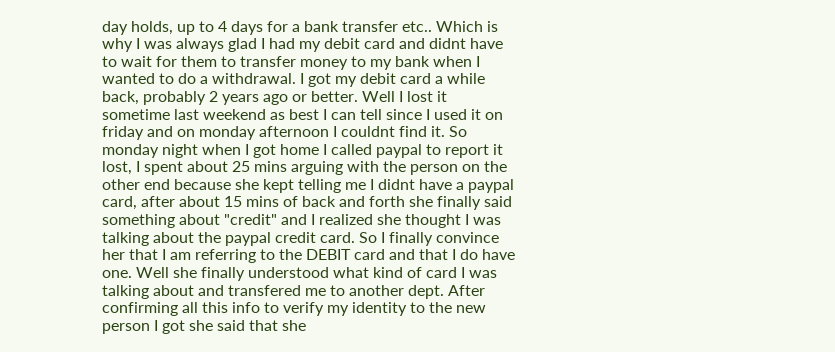day holds, up to 4 days for a bank transfer etc.. Which is why I was always glad I had my debit card and didnt have to wait for them to transfer money to my bank when I wanted to do a withdrawal. I got my debit card a while back, probably 2 years ago or better. Well I lost it sometime last weekend as best I can tell since I used it on friday and on monday afternoon I couldnt find it. So monday night when I got home I called paypal to report it lost, I spent about 25 mins arguing with the person on the other end because she kept telling me I didnt have a paypal card, after about 15 mins of back and forth she finally said something about "credit" and I realized she thought I was talking about the paypal credit card. So I finally convince her that I am referring to the DEBIT card and that I do have one. Well she finally understood what kind of card I was talking about and transfered me to another dept. After confirming all this info to verify my identity to the new person I got she said that she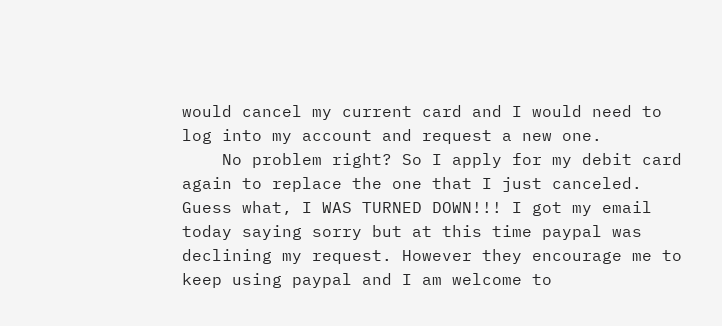would cancel my current card and I would need to log into my account and request a new one.
    No problem right? So I apply for my debit card again to replace the one that I just canceled. Guess what, I WAS TURNED DOWN!!! I got my email today saying sorry but at this time paypal was declining my request. However they encourage me to keep using paypal and I am welcome to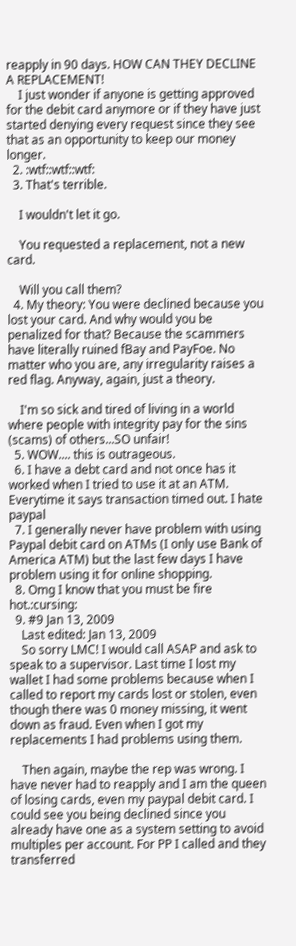reapply in 90 days. HOW CAN THEY DECLINE A REPLACEMENT!
    I just wonder if anyone is getting approved for the debit card anymore or if they have just started denying every request since they see that as an opportunity to keep our money longer.
  2. :wtf::wtf::wtf:
  3. That's terrible.

    I wouldn't let it go.

    You requested a replacement, not a new card.

    Will you call them?
  4. My theory: You were declined because you lost your card. And why would you be penalized for that? Because the scammers have literally ruined fBay and PayFoe. No matter who you are, any irregularity raises a red flag. Anyway, again, just a theory.

    I'm so sick and tired of living in a world where people with integrity pay for the sins (scams) of others...SO unfair!
  5. WOW.... this is outrageous.
  6. I have a debt card and not once has it worked when I tried to use it at an ATM. Everytime it says transaction timed out. I hate paypal
  7. I generally never have problem with using Paypal debit card on ATMs (I only use Bank of America ATM) but the last few days I have problem using it for online shopping.
  8. Omg I know that you must be fire hot.:cursing:
  9. #9 Jan 13, 2009
    Last edited: Jan 13, 2009
    So sorry LMC! I would call ASAP and ask to speak to a supervisor. Last time I lost my wallet I had some problems because when I called to report my cards lost or stolen, even though there was 0 money missing, it went down as fraud. Even when I got my replacements I had problems using them.

    Then again, maybe the rep was wrong. I have never had to reapply and I am the queen of losing cards, even my paypal debit card. I could see you being declined since you already have one as a system setting to avoid multiples per account. For PP I called and they transferred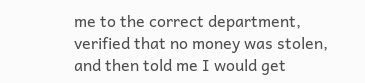me to the correct department, verified that no money was stolen, and then told me I would get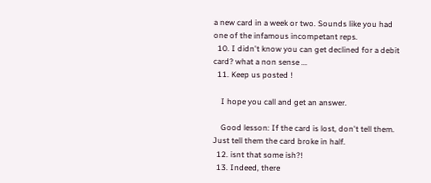a new card in a week or two. Sounds like you had one of the infamous incompetant reps.
  10. I didn't know you can get declined for a debit card? what a non sense ...
  11. Keep us posted !

    I hope you call and get an answer.

    Good lesson: If the card is lost, don't tell them. Just tell them the card broke in half.
  12. isnt that some ish?!
  13. Indeed, there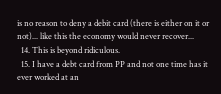is no reason to deny a debit card (there is either on it or not)... like this the economy would never recover...
  14. This is beyond ridiculous.
  15. I have a debt card from PP and not one time has it ever worked at an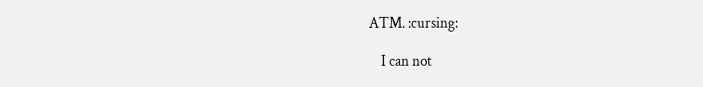ATM. :cursing:

    I can not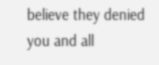believe they denied you and all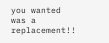you wanted was a replacement!!